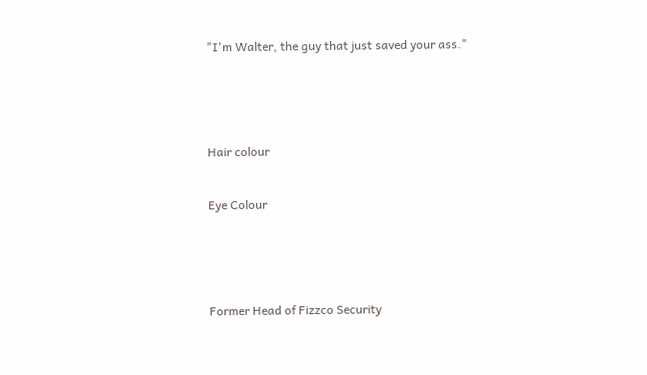"I'm Walter, the guy that just saved your ass."





Hair colour


Eye Colour





Former Head of Fizzco Security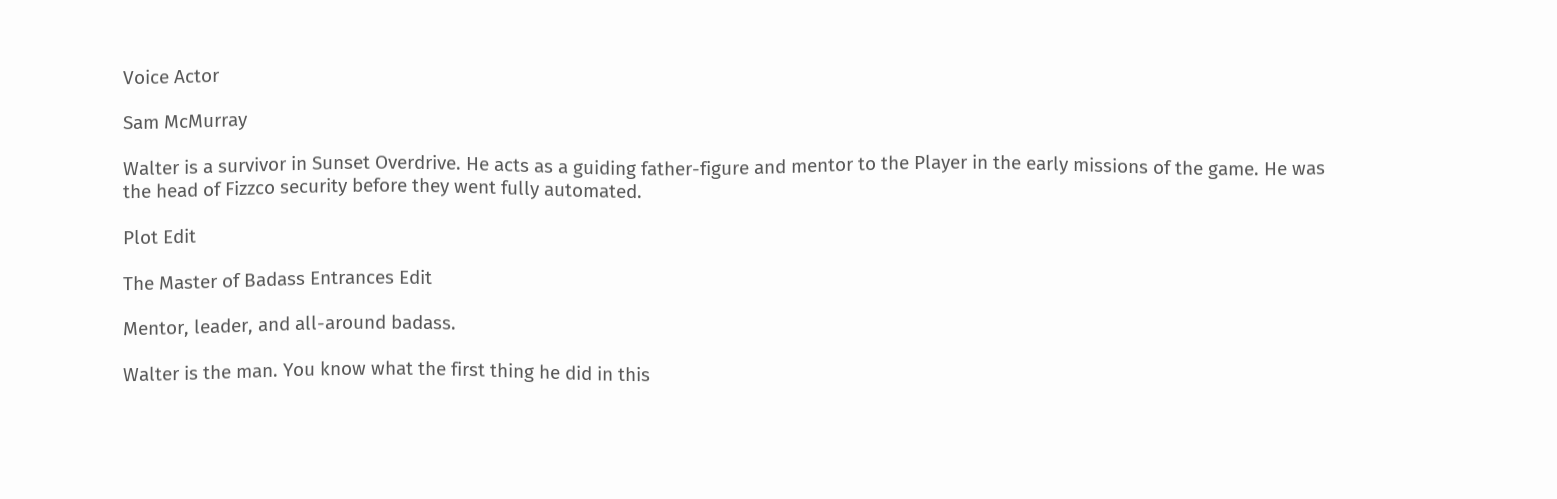Voice Actor

Sam McMurray

Walter is a survivor in Sunset Overdrive. He acts as a guiding father-figure and mentor to the Player in the early missions of the game. He was the head of Fizzco security before they went fully automated.

Plot Edit

The Master of Badass Entrances Edit

Mentor, leader, and all-around badass.

Walter is the man. You know what the first thing he did in this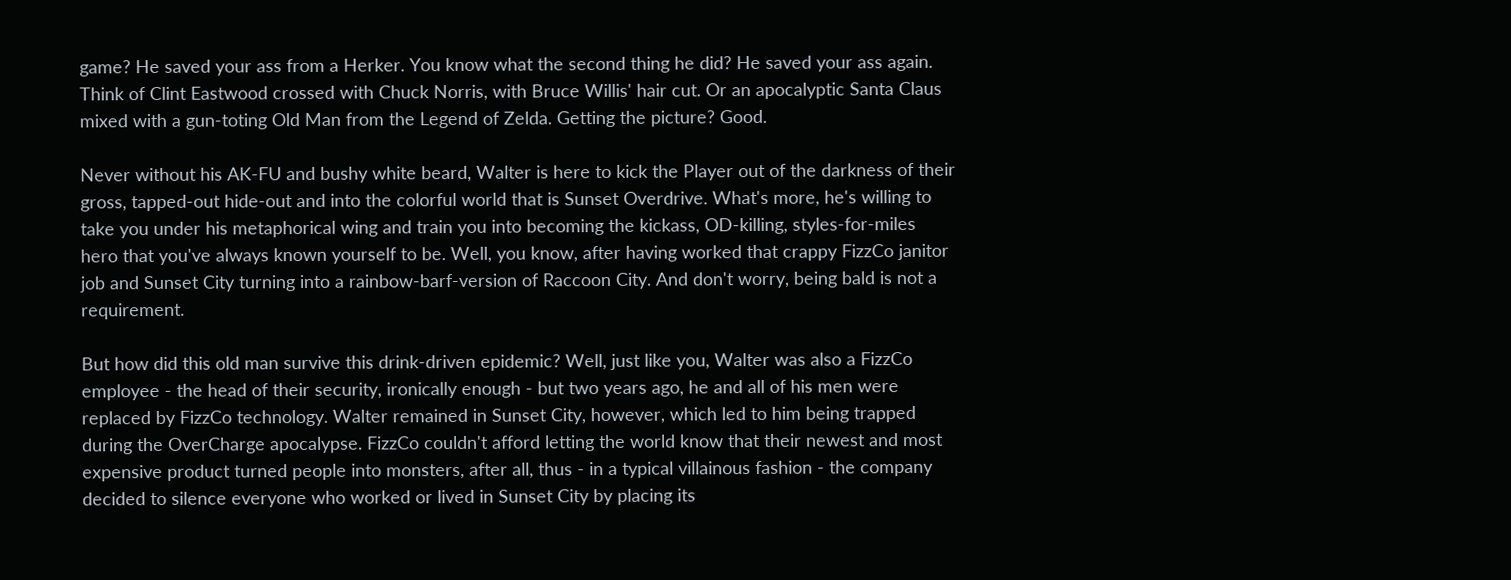game? He saved your ass from a Herker. You know what the second thing he did? He saved your ass again. Think of Clint Eastwood crossed with Chuck Norris, with Bruce Willis' hair cut. Or an apocalyptic Santa Claus mixed with a gun-toting Old Man from the Legend of Zelda. Getting the picture? Good.

Never without his AK-FU and bushy white beard, Walter is here to kick the Player out of the darkness of their gross, tapped-out hide-out and into the colorful world that is Sunset Overdrive. What's more, he's willing to take you under his metaphorical wing and train you into becoming the kickass, OD-killing, styles-for-miles hero that you've always known yourself to be. Well, you know, after having worked that crappy FizzCo janitor job and Sunset City turning into a rainbow-barf-version of Raccoon City. And don't worry, being bald is not a requirement.

But how did this old man survive this drink-driven epidemic? Well, just like you, Walter was also a FizzCo employee - the head of their security, ironically enough - but two years ago, he and all of his men were replaced by FizzCo technology. Walter remained in Sunset City, however, which led to him being trapped during the OverCharge apocalypse. FizzCo couldn't afford letting the world know that their newest and most expensive product turned people into monsters, after all, thus - in a typical villainous fashion - the company decided to silence everyone who worked or lived in Sunset City by placing its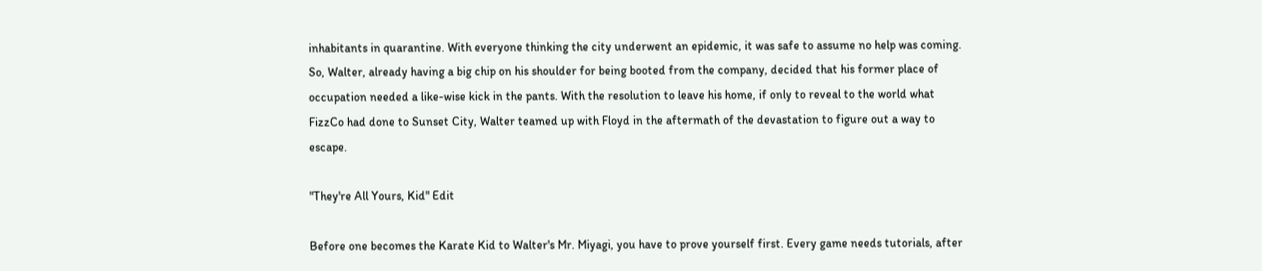inhabitants in quarantine. With everyone thinking the city underwent an epidemic, it was safe to assume no help was coming. So, Walter, already having a big chip on his shoulder for being booted from the company, decided that his former place of occupation needed a like-wise kick in the pants. With the resolution to leave his home, if only to reveal to the world what FizzCo had done to Sunset City, Walter teamed up with Floyd in the aftermath of the devastation to figure out a way to escape.

"They're All Yours, Kid" Edit

Before one becomes the Karate Kid to Walter's Mr. Miyagi, you have to prove yourself first. Every game needs tutorials, after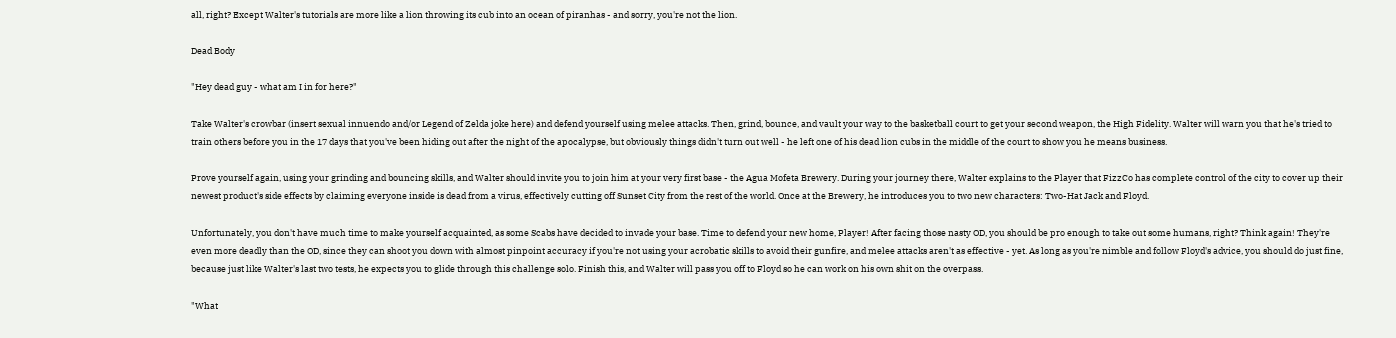all, right? Except Walter's tutorials are more like a lion throwing its cub into an ocean of piranhas - and sorry, you're not the lion.

Dead Body

"Hey dead guy - what am I in for here?"

Take Walter's crowbar (insert sexual innuendo and/or Legend of Zelda joke here) and defend yourself using melee attacks. Then, grind, bounce, and vault your way to the basketball court to get your second weapon, the High Fidelity. Walter will warn you that he's tried to train others before you in the 17 days that you've been hiding out after the night of the apocalypse, but obviously things didn't turn out well - he left one of his dead lion cubs in the middle of the court to show you he means business.

Prove yourself again, using your grinding and bouncing skills, and Walter should invite you to join him at your very first base - the Agua Mofeta Brewery. During your journey there, Walter explains to the Player that FizzCo has complete control of the city to cover up their newest product's side effects by claiming everyone inside is dead from a virus, effectively cutting off Sunset City from the rest of the world. Once at the Brewery, he introduces you to two new characters: Two-Hat Jack and Floyd.

Unfortunately, you don't have much time to make yourself acquainted, as some Scabs have decided to invade your base. Time to defend your new home, Player! After facing those nasty OD, you should be pro enough to take out some humans, right? Think again! They're even more deadly than the OD, since they can shoot you down with almost pinpoint accuracy if you're not using your acrobatic skills to avoid their gunfire, and melee attacks aren't as effective - yet. As long as you're nimble and follow Floyd's advice, you should do just fine, because just like Walter's last two tests, he expects you to glide through this challenge solo. Finish this, and Walter will pass you off to Floyd so he can work on his own shit on the overpass.

"What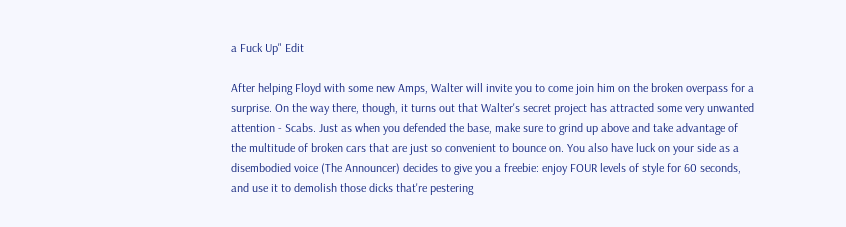a Fuck Up" Edit

After helping Floyd with some new Amps, Walter will invite you to come join him on the broken overpass for a surprise. On the way there, though, it turns out that Walter's secret project has attracted some very unwanted attention - Scabs. Just as when you defended the base, make sure to grind up above and take advantage of the multitude of broken cars that are just so convenient to bounce on. You also have luck on your side as a disembodied voice (The Announcer) decides to give you a freebie: enjoy FOUR levels of style for 60 seconds, and use it to demolish those dicks that're pestering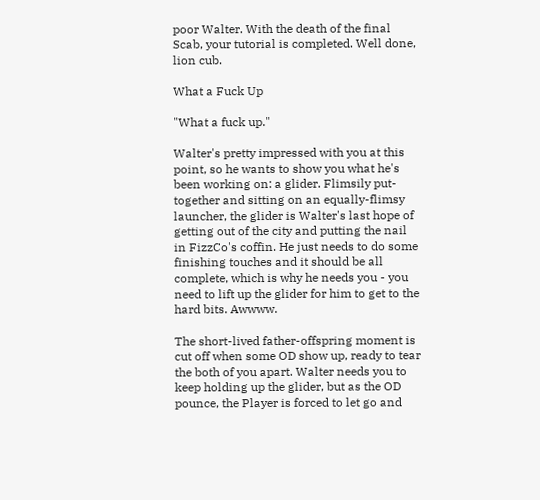poor Walter. With the death of the final Scab, your tutorial is completed. Well done, lion cub.

What a Fuck Up

"What a fuck up."

Walter's pretty impressed with you at this point, so he wants to show you what he's been working on: a glider. Flimsily put-together and sitting on an equally-flimsy launcher, the glider is Walter's last hope of getting out of the city and putting the nail in FizzCo's coffin. He just needs to do some finishing touches and it should be all complete, which is why he needs you - you need to lift up the glider for him to get to the hard bits. Awwww.

The short-lived father-offspring moment is cut off when some OD show up, ready to tear the both of you apart. Walter needs you to keep holding up the glider, but as the OD pounce, the Player is forced to let go and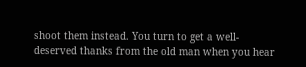shoot them instead. You turn to get a well-deserved thanks from the old man when you hear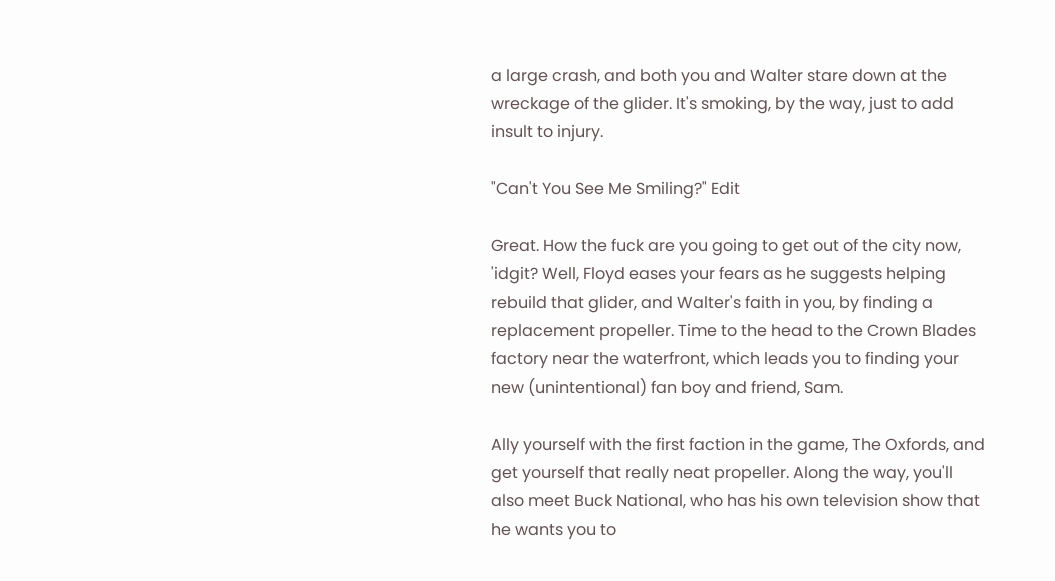a large crash, and both you and Walter stare down at the wreckage of the glider. It's smoking, by the way, just to add insult to injury.

"Can't You See Me Smiling?" Edit

Great. How the fuck are you going to get out of the city now, 'idgit? Well, Floyd eases your fears as he suggests helping rebuild that glider, and Walter's faith in you, by finding a replacement propeller. Time to the head to the Crown Blades factory near the waterfront, which leads you to finding your new (unintentional) fan boy and friend, Sam.

Ally yourself with the first faction in the game, The Oxfords, and get yourself that really neat propeller. Along the way, you'll also meet Buck National, who has his own television show that he wants you to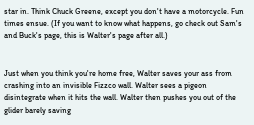star in. Think Chuck Greene, except you don't have a motorcycle. Fun times ensue. (If you want to know what happens, go check out Sam's and Buck's page, this is Walter's page after all.)


Just when you think you're home free, Walter saves your ass from crashing into an invisible Fizzco wall. Walter sees a pigeon disintegrate when it hits the wall. Walter then pushes you out of the glider barely saving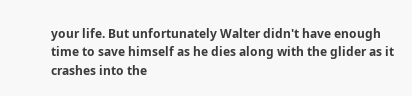your life. But unfortunately Walter didn't have enough time to save himself as he dies along with the glider as it crashes into the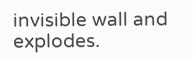invisible wall and explodes.